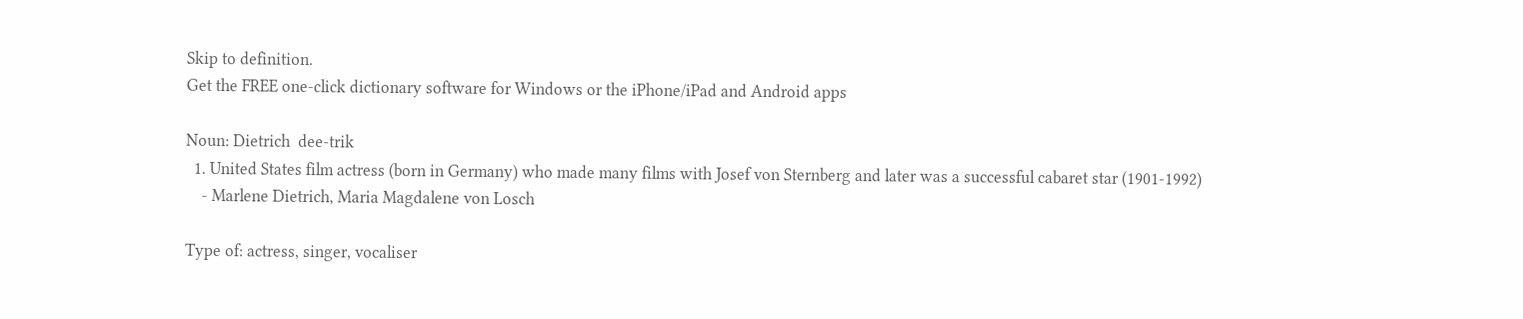Skip to definition.
Get the FREE one-click dictionary software for Windows or the iPhone/iPad and Android apps

Noun: Dietrich  dee-trik
  1. United States film actress (born in Germany) who made many films with Josef von Sternberg and later was a successful cabaret star (1901-1992)
    - Marlene Dietrich, Maria Magdalene von Losch

Type of: actress, singer, vocaliser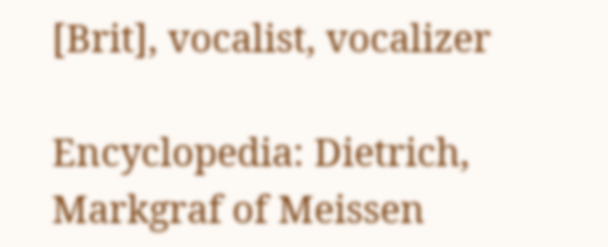[Brit], vocalist, vocalizer

Encyclopedia: Dietrich, Markgraf of Meissen